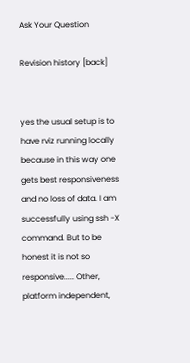Ask Your Question

Revision history [back]


yes the usual setup is to have rviz running locally because in this way one gets best responsiveness and no loss of data. I am successfully using ssh -X command. But to be honest it is not so responsive..... Other, platform independent,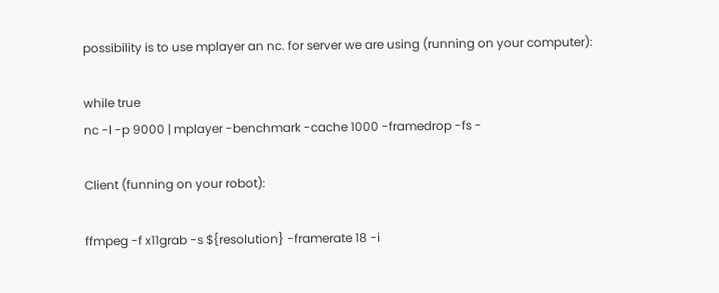possibility is to use mplayer an nc. for server we are using (running on your computer):

while true
nc -l -p 9000 | mplayer -benchmark -cache 1000 -framedrop -fs -

Client (funning on your robot):

ffmpeg -f x11grab -s ${resolution} -framerate 18 -i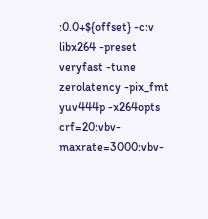:0.0+${offset} -c:v libx264 -preset veryfast -tune zerolatency -pix_fmt yuv444p -x264opts crf=20:vbv-maxrate=3000:vbv-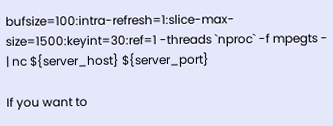bufsize=100:intra-refresh=1:slice-max-size=1500:keyint=30:ref=1 -threads `nproc` -f mpegts - | nc ${server_host} ${server_port}

If you want to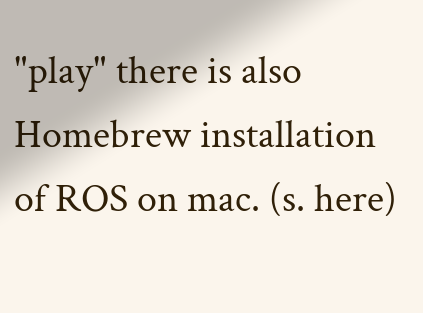"play" there is also Homebrew installation of ROS on mac. (s. here)